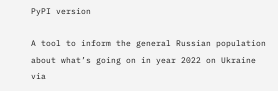PyPI version

A tool to inform the general Russian population about what’s going on in year 2022 on Ukraine via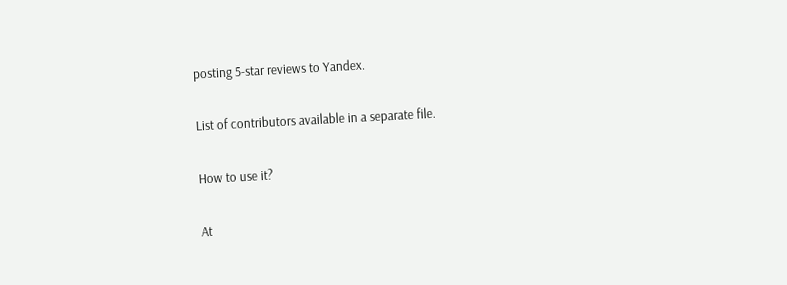posting 5-star reviews to Yandex.

List of contributors available in a separate file.

How to use it?

At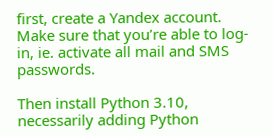first, create a Yandex account. Make sure that you’re able to log-in, ie. activate all mail and SMS passwords.

Then install Python 3.10, necessarily adding Python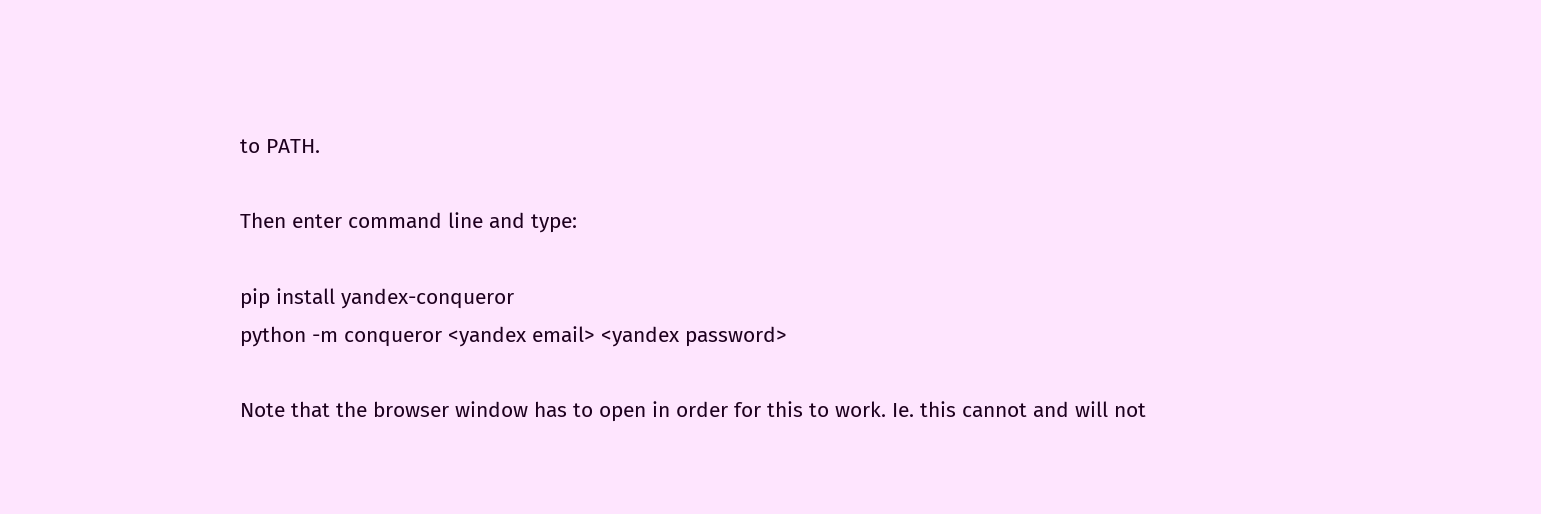to PATH.

Then enter command line and type:

pip install yandex-conqueror
python -m conqueror <yandex email> <yandex password>

Note that the browser window has to open in order for this to work. Ie. this cannot and will not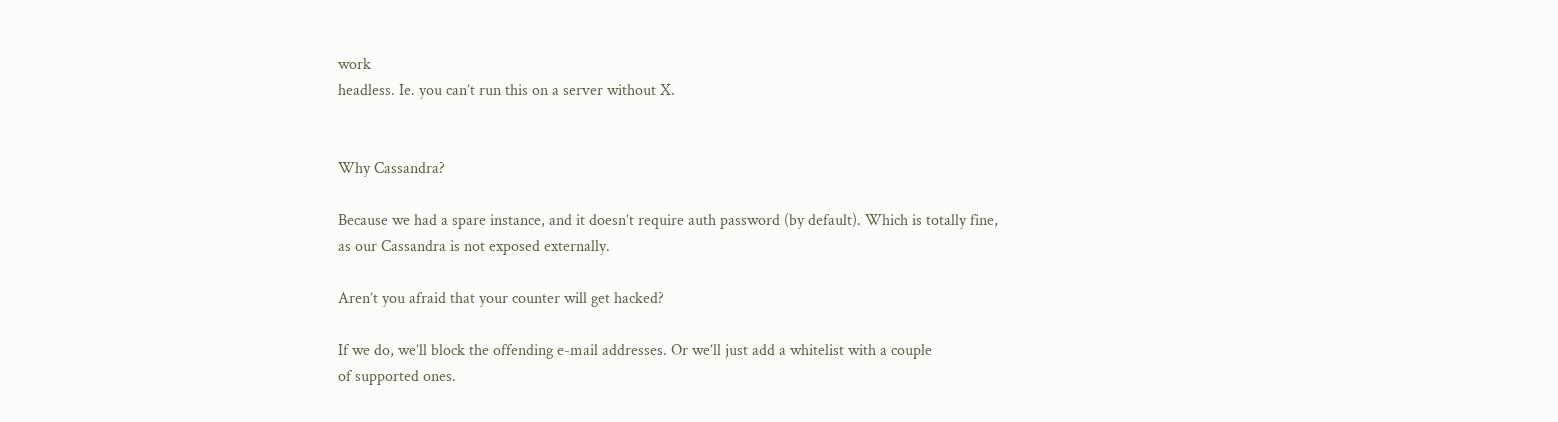work
headless. Ie. you can’t run this on a server without X.


Why Cassandra?

Because we had a spare instance, and it doesn’t require auth password (by default). Which is totally fine,
as our Cassandra is not exposed externally.

Aren’t you afraid that your counter will get hacked?

If we do, we’ll block the offending e-mail addresses. Or we’ll just add a whitelist with a couple
of supported ones.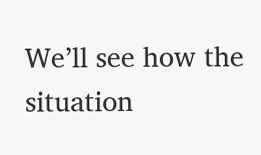We’ll see how the situation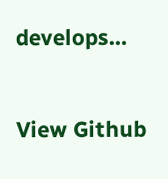develops…


View Github